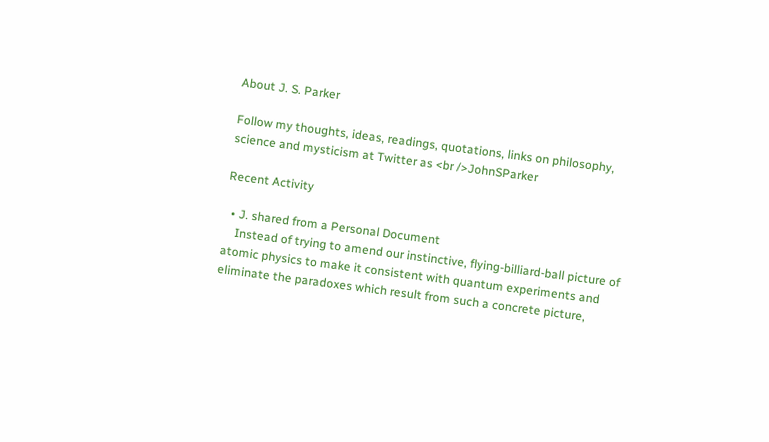About J. S. Parker

Follow my thoughts, ideas, readings, quotations, links on philosophy, science and mysticism at Twitter as <br />JohnSParker

Recent Activity

  • J. shared from a Personal Document
    Instead of trying to amend our instinctive, flying-billiard-ball picture of atomic physics to make it consistent with quantum experiments and eliminate the paradoxes which result from such a concrete picture,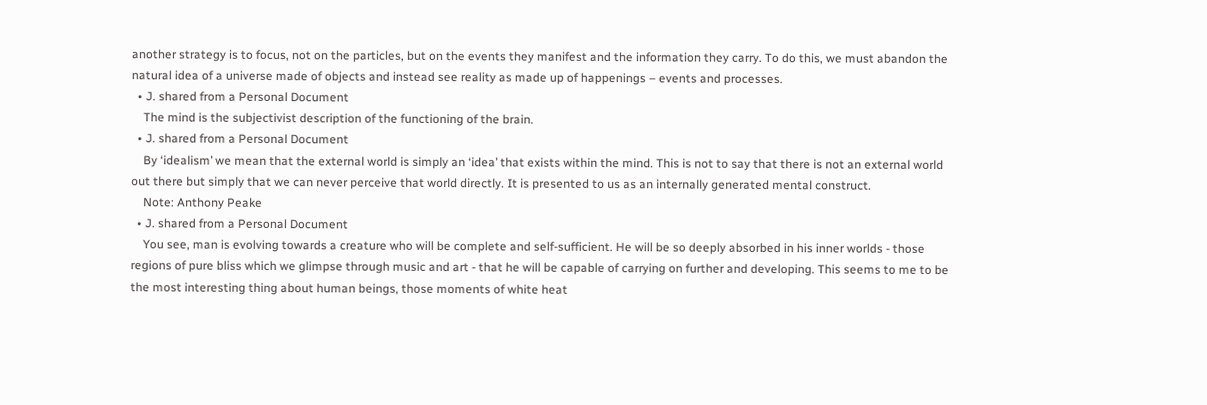another strategy is to focus, not on the particles, but on the events they manifest and the information they carry. To do this, we must abandon the natural idea of a universe made of objects and instead see reality as made up of happenings – events and processes.
  • J. shared from a Personal Document
    The mind is the subjectivist description of the functioning of the brain.
  • J. shared from a Personal Document
    By ‘idealism’ we mean that the external world is simply an ‘idea’ that exists within the mind. This is not to say that there is not an external world out there but simply that we can never perceive that world directly. It is presented to us as an internally generated mental construct.
    Note: Anthony Peake
  • J. shared from a Personal Document
    You see, man is evolving towards a creature who will be complete and self-sufficient. He will be so deeply absorbed in his inner worlds - those regions of pure bliss which we glimpse through music and art - that he will be capable of carrying on further and developing. This seems to me to be the most interesting thing about human beings, those moments of white heat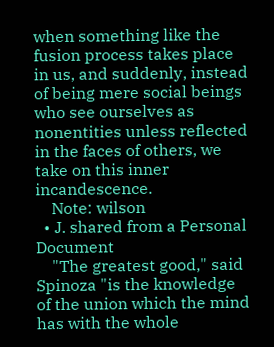when something like the fusion process takes place in us, and suddenly, instead of being mere social beings who see ourselves as nonentities unless reflected in the faces of others, we take on this inner incandescence.
    Note: wilson
  • J. shared from a Personal Document
    "The greatest good," said Spinoza "is the knowledge of the union which the mind has with the whole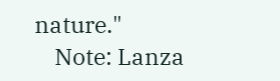nature."
    Note: Lanza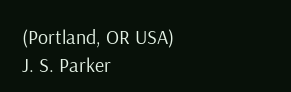(Portland, OR USA)
J. S. Parker